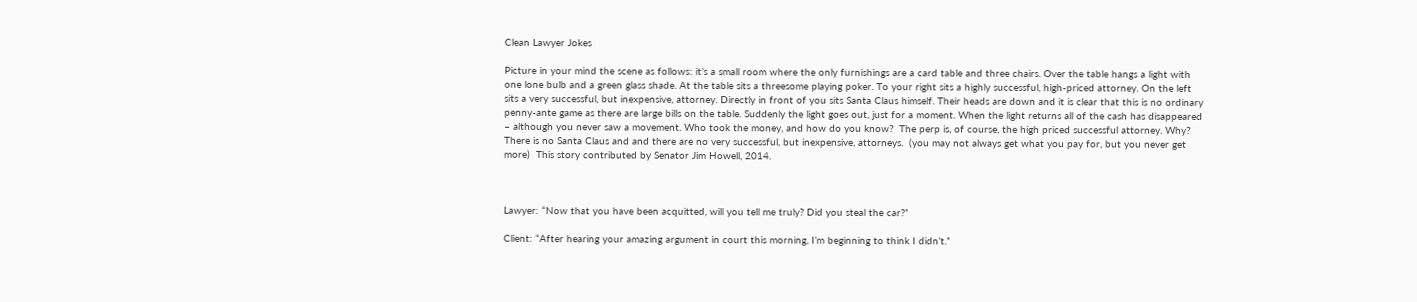Clean Lawyer Jokes

Picture in your mind the scene as follows: it’s a small room where the only furnishings are a card table and three chairs. Over the table hangs a light with one lone bulb and a green glass shade. At the table sits a threesome playing poker. To your right sits a highly successful, high-priced attorney. On the left sits a very successful, but inexpensive, attorney. Directly in front of you sits Santa Claus himself. Their heads are down and it is clear that this is no ordinary penny-ante game as there are large bills on the table. Suddenly the light goes out, just for a moment. When the light returns all of the cash has disappeared – although you never saw a movement. Who took the money, and how do you know?  The perp is, of course, the high priced successful attorney. Why? There is no Santa Claus and and there are no very successful, but inexpensive, attorneys.  (you may not always get what you pay for, but you never get more)  This story contributed by Senator Jim Howell, 2014.



Lawyer: “Now that you have been acquitted, will you tell me truly? Did you steal the car?”

Client: “After hearing your amazing argument in court this morning, I’m beginning to think I didn’t.”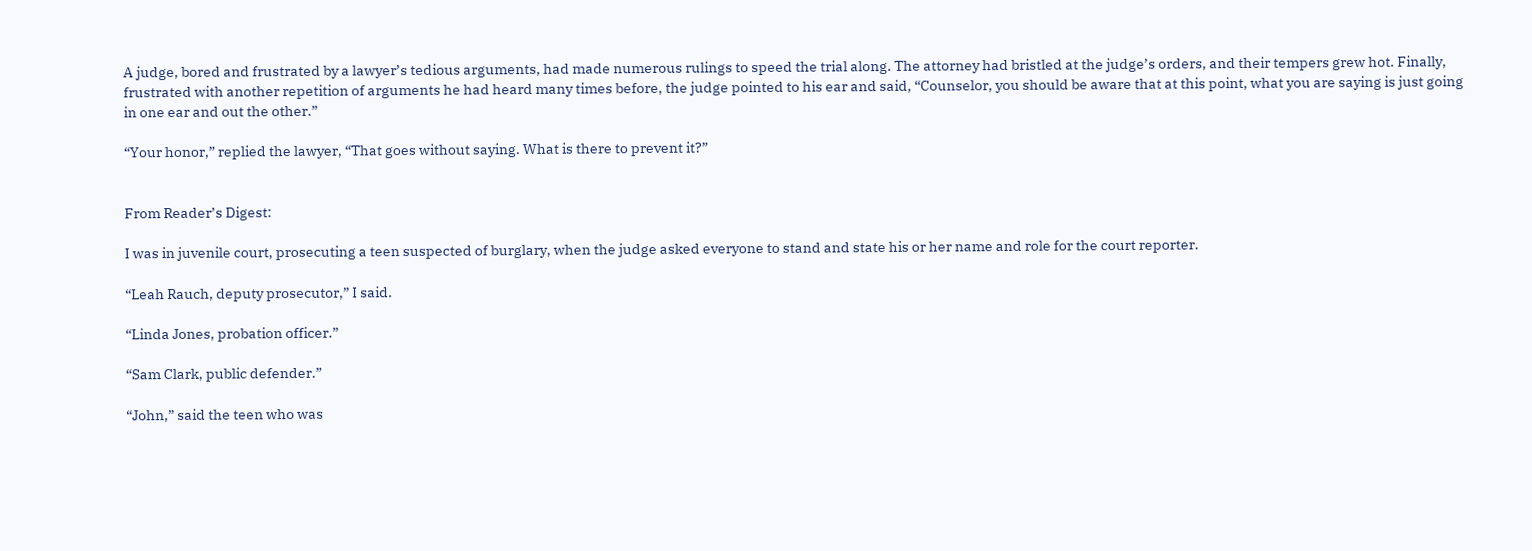A judge, bored and frustrated by a lawyer’s tedious arguments, had made numerous rulings to speed the trial along. The attorney had bristled at the judge’s orders, and their tempers grew hot. Finally, frustrated with another repetition of arguments he had heard many times before, the judge pointed to his ear and said, “Counselor, you should be aware that at this point, what you are saying is just going in one ear and out the other.”

“Your honor,” replied the lawyer, “That goes without saying. What is there to prevent it?”


From Reader’s Digest:

I was in juvenile court, prosecuting a teen suspected of burglary, when the judge asked everyone to stand and state his or her name and role for the court reporter.

“Leah Rauch, deputy prosecutor,” I said.

“Linda Jones, probation officer.”

“Sam Clark, public defender.”

“John,” said the teen who was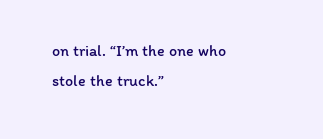on trial. “I’m the one who stole the truck.”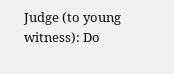Judge (to young witness): Do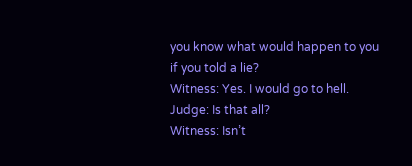you know what would happen to you if you told a lie?
Witness: Yes. I would go to hell.
Judge: Is that all?
Witness: Isn’t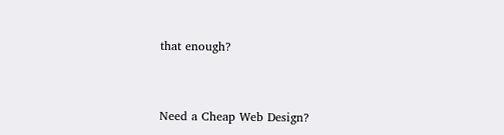that enough?



Need a Cheap Web Design?